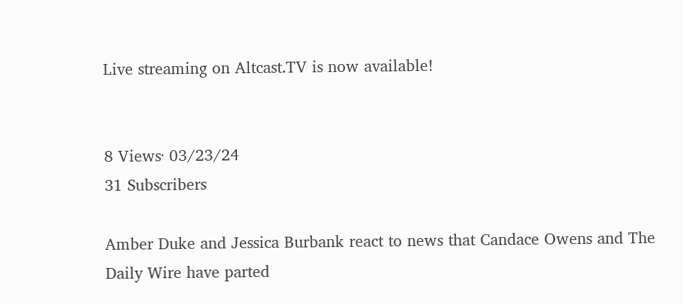Live streaming on Altcast.TV is now available!


8 Views· 03/23/24
31 Subscribers

Amber Duke and Jessica Burbank react to news that Candace Owens and The Daily Wire have parted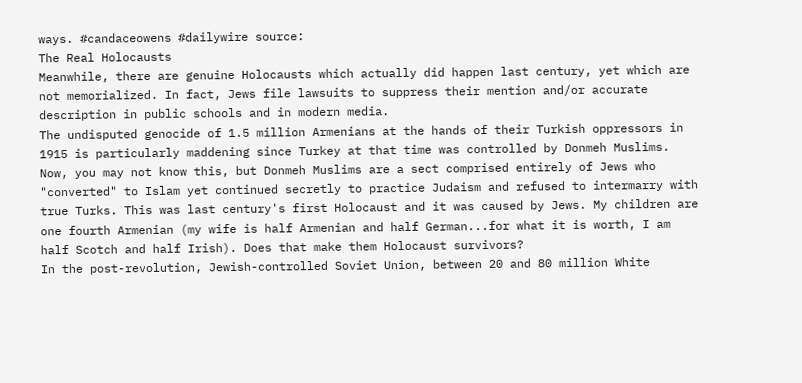ways. #candaceowens #dailywire source:
The Real Holocausts
Meanwhile, there are genuine Holocausts which actually did happen last century, yet which are not memorialized. In fact, Jews file lawsuits to suppress their mention and/or accurate description in public schools and in modern media.
The undisputed genocide of 1.5 million Armenians at the hands of their Turkish oppressors in 1915 is particularly maddening since Turkey at that time was controlled by Donmeh Muslims. Now, you may not know this, but Donmeh Muslims are a sect comprised entirely of Jews who "converted" to Islam yet continued secretly to practice Judaism and refused to intermarry with true Turks. This was last century's first Holocaust and it was caused by Jews. My children are one fourth Armenian (my wife is half Armenian and half German...for what it is worth, I am half Scotch and half Irish). Does that make them Holocaust survivors?
In the post-revolution, Jewish-controlled Soviet Union, between 20 and 80 million White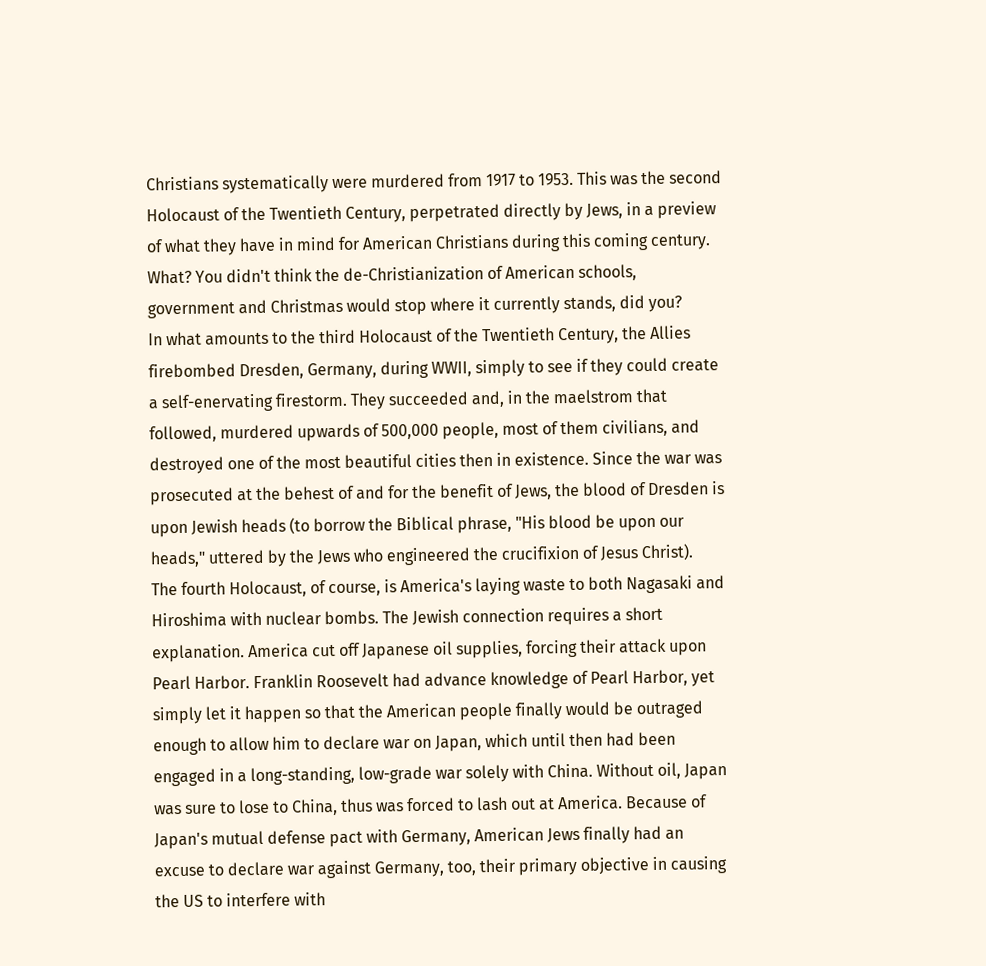Christians systematically were murdered from 1917 to 1953. This was the second Holocaust of the Twentieth Century, perpetrated directly by Jews, in a preview of what they have in mind for American Christians during this coming century. What? You didn't think the de-Christianization of American schools, government and Christmas would stop where it currently stands, did you?
In what amounts to the third Holocaust of the Twentieth Century, the Allies firebombed Dresden, Germany, during WWII, simply to see if they could create a self-enervating firestorm. They succeeded and, in the maelstrom that followed, murdered upwards of 500,000 people, most of them civilians, and destroyed one of the most beautiful cities then in existence. Since the war was prosecuted at the behest of and for the benefit of Jews, the blood of Dresden is upon Jewish heads (to borrow the Biblical phrase, "His blood be upon our heads," uttered by the Jews who engineered the crucifixion of Jesus Christ).
The fourth Holocaust, of course, is America's laying waste to both Nagasaki and Hiroshima with nuclear bombs. The Jewish connection requires a short explanation. America cut off Japanese oil supplies, forcing their attack upon Pearl Harbor. Franklin Roosevelt had advance knowledge of Pearl Harbor, yet simply let it happen so that the American people finally would be outraged enough to allow him to declare war on Japan, which until then had been engaged in a long-standing, low-grade war solely with China. Without oil, Japan was sure to lose to China, thus was forced to lash out at America. Because of Japan's mutual defense pact with Germany, American Jews finally had an excuse to declare war against Germany, too, their primary objective in causing the US to interfere with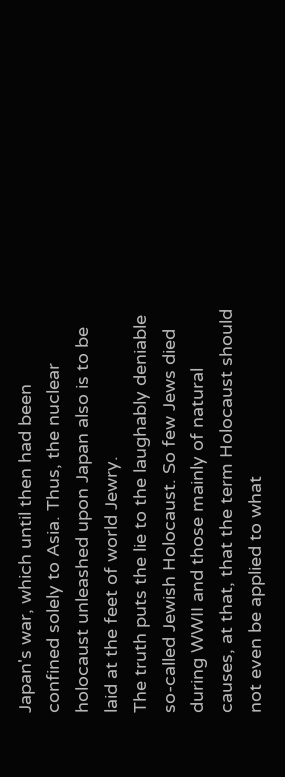Japan's war, which until then had been confined solely to Asia. Thus, the nuclear holocaust unleashed upon Japan also is to be laid at the feet of world Jewry.
The truth puts the lie to the laughably deniable so-called Jewish Holocaust. So few Jews died during WWII and those mainly of natural causes, at that, that the term Holocaust should not even be applied to what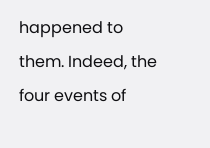happened to them. Indeed, the four events of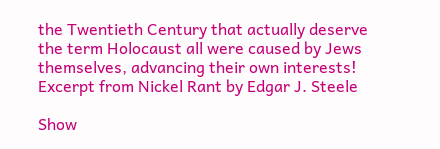the Twentieth Century that actually deserve the term Holocaust all were caused by Jews themselves, advancing their own interests!
Excerpt from Nickel Rant by Edgar J. Steele

Show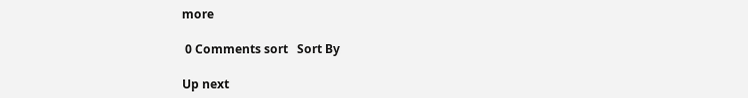more

 0 Comments sort   Sort By

Up next